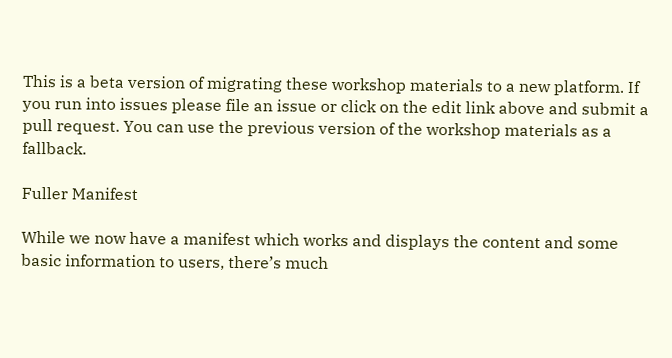This is a beta version of migrating these workshop materials to a new platform. If you run into issues please file an issue or click on the edit link above and submit a pull request. You can use the previous version of the workshop materials as a fallback.

Fuller Manifest

While we now have a manifest which works and displays the content and some basic information to users, there’s much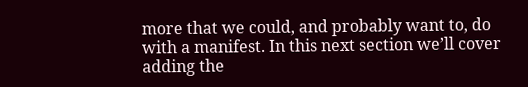more that we could, and probably want to, do with a manifest. In this next section we’ll cover adding the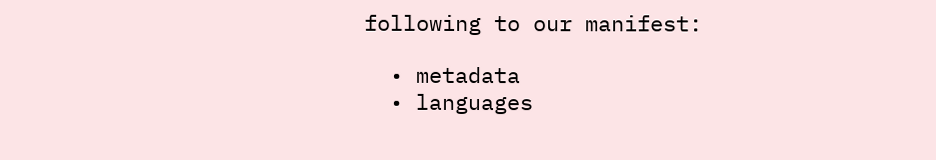following to our manifest:

  • metadata
  • languages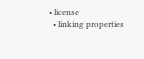• license
  • linking properties